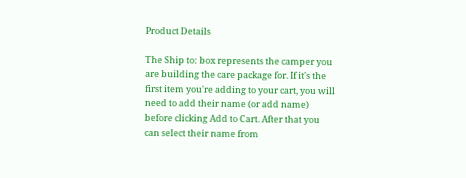Product Details

The Ship to: box represents the camper you are building the care package for. If it's the first item you're adding to your cart, you will need to add their name (or add name) before clicking Add to Cart. After that you can select their name from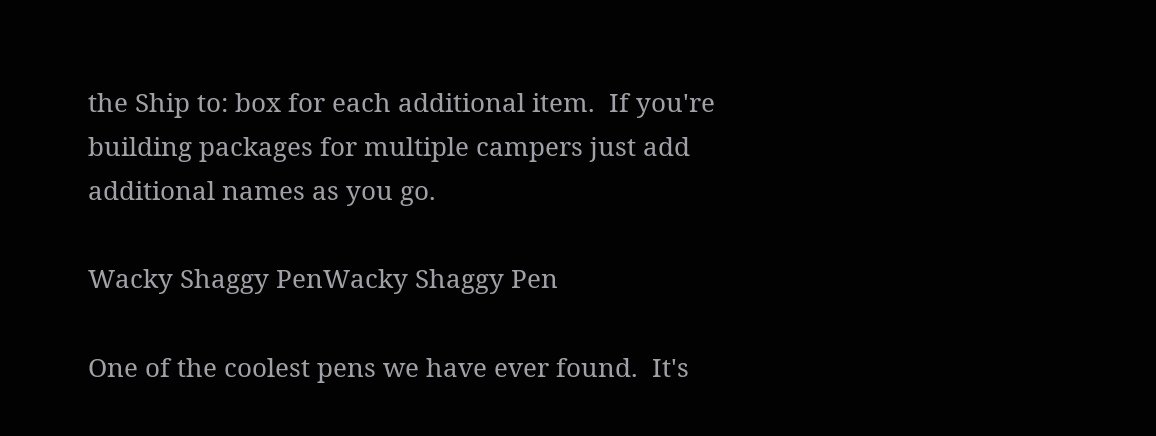the Ship to: box for each additional item.  If you're building packages for multiple campers just add additional names as you go.

Wacky Shaggy PenWacky Shaggy Pen

One of the coolest pens we have ever found.  It's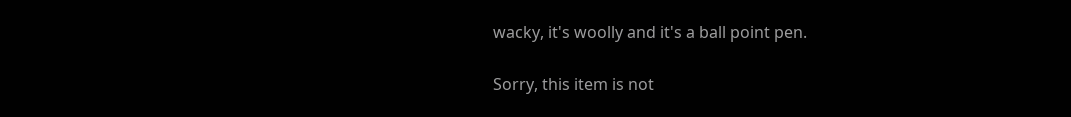wacky, it's woolly and it's a ball point pen.

Sorry, this item is not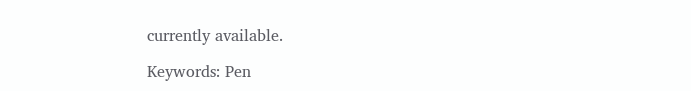currently available.

Keywords: Pen